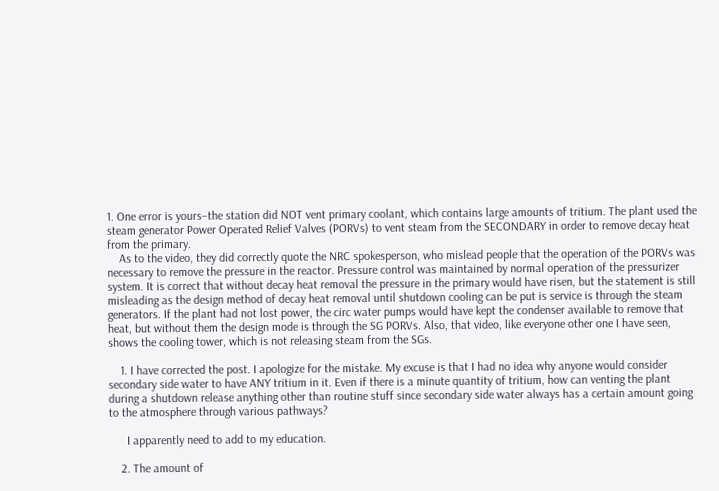1. One error is yours–the station did NOT vent primary coolant, which contains large amounts of tritium. The plant used the steam generator Power Operated Relief Valves (PORVs) to vent steam from the SECONDARY in order to remove decay heat from the primary.
    As to the video, they did correctly quote the NRC spokesperson, who mislead people that the operation of the PORVs was necessary to remove the pressure in the reactor. Pressure control was maintained by normal operation of the pressurizer system. It is correct that without decay heat removal the pressure in the primary would have risen, but the statement is still misleading as the design method of decay heat removal until shutdown cooling can be put is service is through the steam generators. If the plant had not lost power, the circ water pumps would have kept the condenser available to remove that heat, but without them the design mode is through the SG PORVs. Also, that video, like everyone other one I have seen, shows the cooling tower, which is not releasing steam from the SGs.

    1. I have corrected the post. I apologize for the mistake. My excuse is that I had no idea why anyone would consider secondary side water to have ANY tritium in it. Even if there is a minute quantity of tritium, how can venting the plant during a shutdown release anything other than routine stuff since secondary side water always has a certain amount going to the atmosphere through various pathways?

      I apparently need to add to my education.

    2. The amount of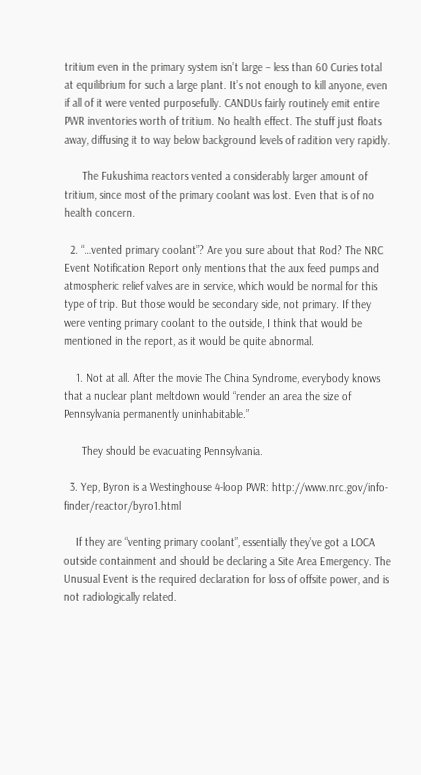tritium even in the primary system isn’t large – less than 60 Curies total at equilibrium for such a large plant. It’s not enough to kill anyone, even if all of it were vented purposefully. CANDUs fairly routinely emit entire PWR inventories worth of tritium. No health effect. The stuff just floats away, diffusing it to way below background levels of radition very rapidly.

      The Fukushima reactors vented a considerably larger amount of tritium, since most of the primary coolant was lost. Even that is of no health concern.

  2. “…vented primary coolant”? Are you sure about that Rod? The NRC Event Notification Report only mentions that the aux feed pumps and atmospheric relief valves are in service, which would be normal for this type of trip. But those would be secondary side, not primary. If they were venting primary coolant to the outside, I think that would be mentioned in the report, as it would be quite abnormal.

    1. Not at all. After the movie The China Syndrome, everybody knows that a nuclear plant meltdown would “render an area the size of Pennsylvania permanently uninhabitable.”

      They should be evacuating Pennsylvania.

  3. Yep, Byron is a Westinghouse 4-loop PWR: http://www.nrc.gov/info-finder/reactor/byro1.html

    If they are “venting primary coolant”, essentially they’ve got a LOCA outside containment and should be declaring a Site Area Emergency. The Unusual Event is the required declaration for loss of offsite power, and is not radiologically related.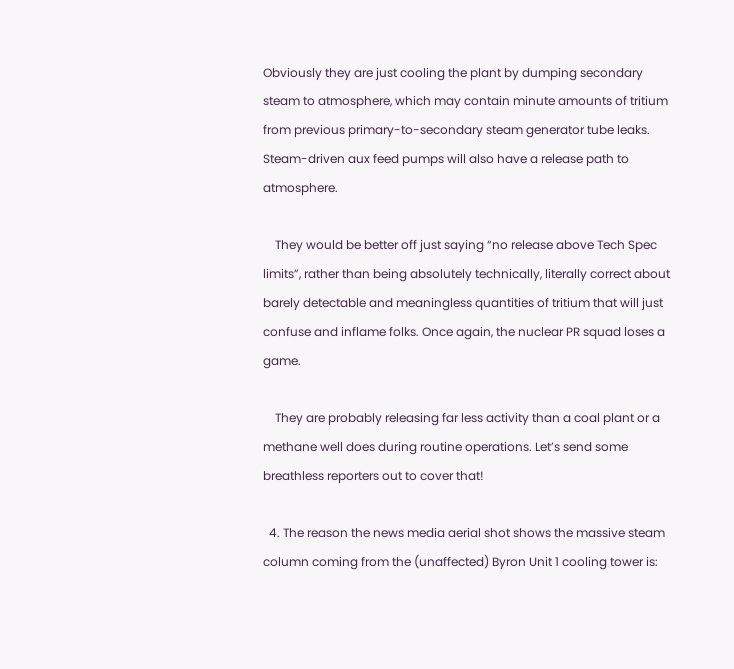Obviously they are just cooling the plant by dumping secondary steam to atmosphere, which may contain minute amounts of tritium from previous primary-to-secondary steam generator tube leaks. Steam-driven aux feed pumps will also have a release path to atmosphere.

    They would be better off just saying “no release above Tech Spec limits”, rather than being absolutely technically, literally correct about barely detectable and meaningless quantities of tritium that will just confuse and inflame folks. Once again, the nuclear PR squad loses a game.

    They are probably releasing far less activity than a coal plant or a methane well does during routine operations. Let’s send some breathless reporters out to cover that!

  4. The reason the news media aerial shot shows the massive steam column coming from the (unaffected) Byron Unit 1 cooling tower is: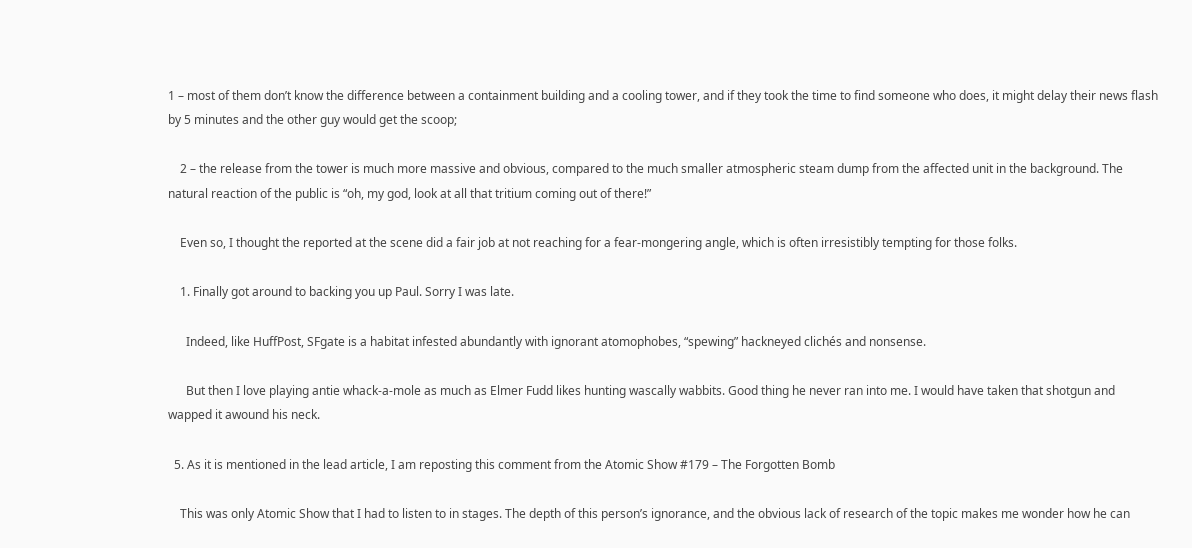1 – most of them don’t know the difference between a containment building and a cooling tower, and if they took the time to find someone who does, it might delay their news flash by 5 minutes and the other guy would get the scoop;

    2 – the release from the tower is much more massive and obvious, compared to the much smaller atmospheric steam dump from the affected unit in the background. The natural reaction of the public is “oh, my god, look at all that tritium coming out of there!”

    Even so, I thought the reported at the scene did a fair job at not reaching for a fear-mongering angle, which is often irresistibly tempting for those folks.

    1. Finally got around to backing you up Paul. Sorry I was late.

      Indeed, like HuffPost, SFgate is a habitat infested abundantly with ignorant atomophobes, “spewing” hackneyed clichés and nonsense.

      But then I love playing antie whack-a-mole as much as Elmer Fudd likes hunting wascally wabbits. Good thing he never ran into me. I would have taken that shotgun and wapped it awound his neck.

  5. As it is mentioned in the lead article, I am reposting this comment from the Atomic Show #179 – The Forgotten Bomb

    This was only Atomic Show that I had to listen to in stages. The depth of this person’s ignorance, and the obvious lack of research of the topic makes me wonder how he can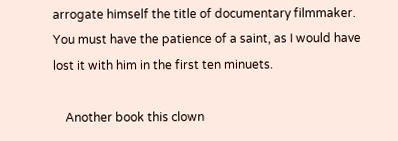arrogate himself the title of documentary filmmaker. You must have the patience of a saint, as I would have lost it with him in the first ten minuets.

    Another book this clown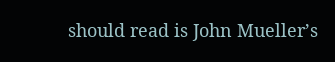should read is John Mueller’s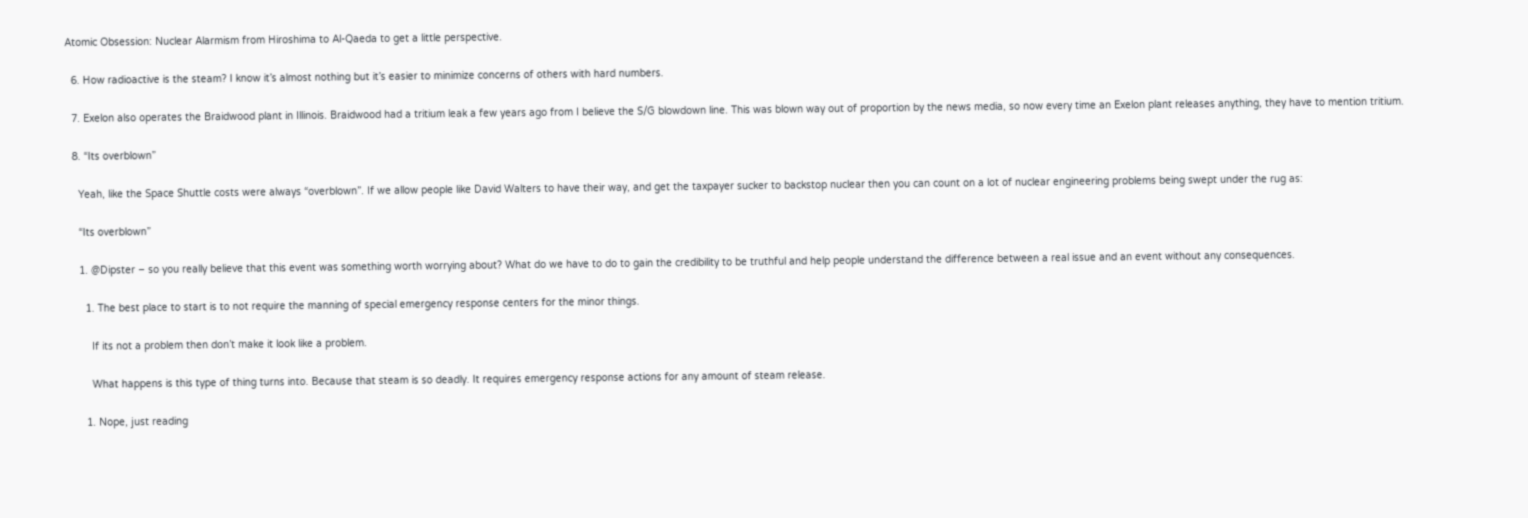Atomic Obsession: Nuclear Alarmism from Hiroshima to Al-Qaeda to get a little perspective.

  6. How radioactive is the steam? I know it’s almost nothing but it’s easier to minimize concerns of others with hard numbers.

  7. Exelon also operates the Braidwood plant in Illinois. Braidwood had a tritium leak a few years ago from I believe the S/G blowdown line. This was blown way out of proportion by the news media, so now every time an Exelon plant releases anything, they have to mention tritium.

  8. “Its overblown”

    Yeah, like the Space Shuttle costs were always “overblown”. If we allow people like David Walters to have their way, and get the taxpayer sucker to backstop nuclear then you can count on a lot of nuclear engineering problems being swept under the rug as:

    “Its overblown”

    1. @Dipster – so you really believe that this event was something worth worrying about? What do we have to do to gain the credibility to be truthful and help people understand the difference between a real issue and an event without any consequences.

      1. The best place to start is to not require the manning of special emergency response centers for the minor things.

        If its not a problem then don’t make it look like a problem.

        What happens is this type of thing turns into. Because that steam is so deadly. It requires emergency response actions for any amount of steam release.

      1. Nope, just reading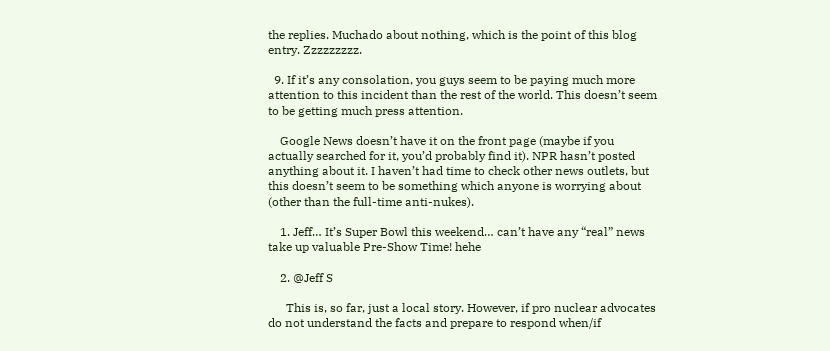the replies. Muchado about nothing, which is the point of this blog entry. Zzzzzzzzz.

  9. If it’s any consolation, you guys seem to be paying much more attention to this incident than the rest of the world. This doesn’t seem to be getting much press attention.

    Google News doesn’t have it on the front page (maybe if you actually searched for it, you’d probably find it). NPR hasn’t posted anything about it. I haven’t had time to check other news outlets, but this doesn’t seem to be something which anyone is worrying about (other than the full-time anti-nukes).

    1. Jeff… It’s Super Bowl this weekend… can’t have any “real” news take up valuable Pre-Show Time! hehe

    2. @Jeff S

      This is, so far, just a local story. However, if pro nuclear advocates do not understand the facts and prepare to respond when/if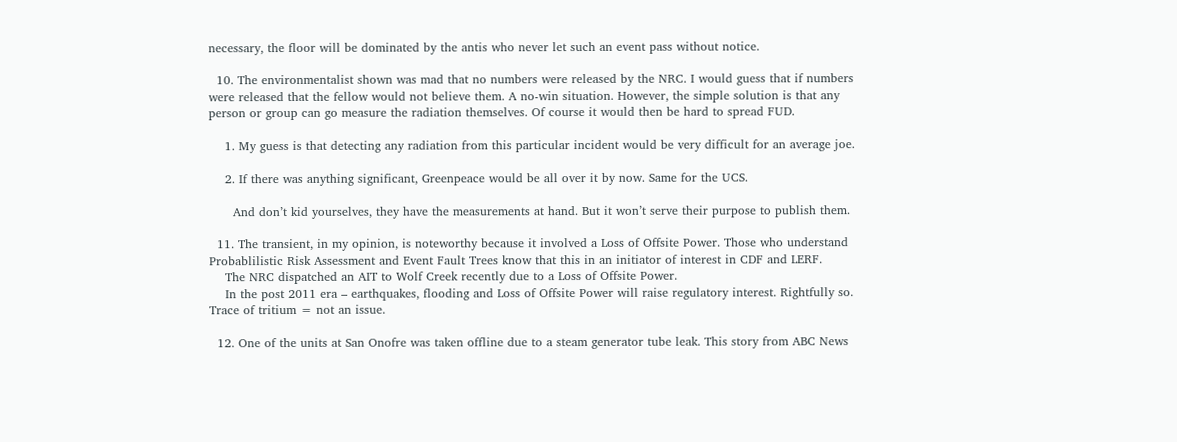necessary, the floor will be dominated by the antis who never let such an event pass without notice.

  10. The environmentalist shown was mad that no numbers were released by the NRC. I would guess that if numbers were released that the fellow would not believe them. A no-win situation. However, the simple solution is that any person or group can go measure the radiation themselves. Of course it would then be hard to spread FUD.

    1. My guess is that detecting any radiation from this particular incident would be very difficult for an average joe.

    2. If there was anything significant, Greenpeace would be all over it by now. Same for the UCS.

      And don’t kid yourselves, they have the measurements at hand. But it won’t serve their purpose to publish them.

  11. The transient, in my opinion, is noteworthy because it involved a Loss of Offsite Power. Those who understand Probablilistic Risk Assessment and Event Fault Trees know that this in an initiator of interest in CDF and LERF.
    The NRC dispatched an AIT to Wolf Creek recently due to a Loss of Offsite Power.
    In the post 2011 era – earthquakes, flooding and Loss of Offsite Power will raise regulatory interest. Rightfully so. Trace of tritium = not an issue.

  12. One of the units at San Onofre was taken offline due to a steam generator tube leak. This story from ABC News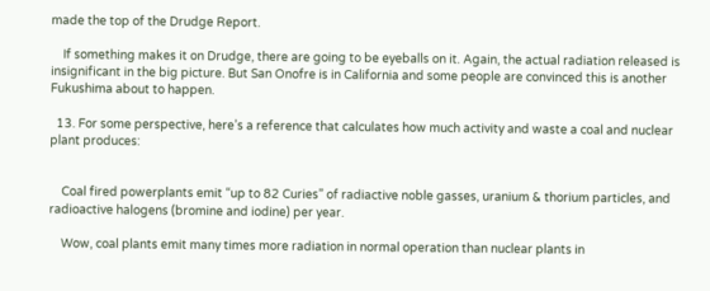made the top of the Drudge Report.

    If something makes it on Drudge, there are going to be eyeballs on it. Again, the actual radiation released is insignificant in the big picture. But San Onofre is in California and some people are convinced this is another Fukushima about to happen.

  13. For some perspective, here’s a reference that calculates how much activity and waste a coal and nuclear plant produces:


    Coal fired powerplants emit “up to 82 Curies” of radiactive noble gasses, uranium & thorium particles, and radioactive halogens (bromine and iodine) per year.

    Wow, coal plants emit many times more radiation in normal operation than nuclear plants in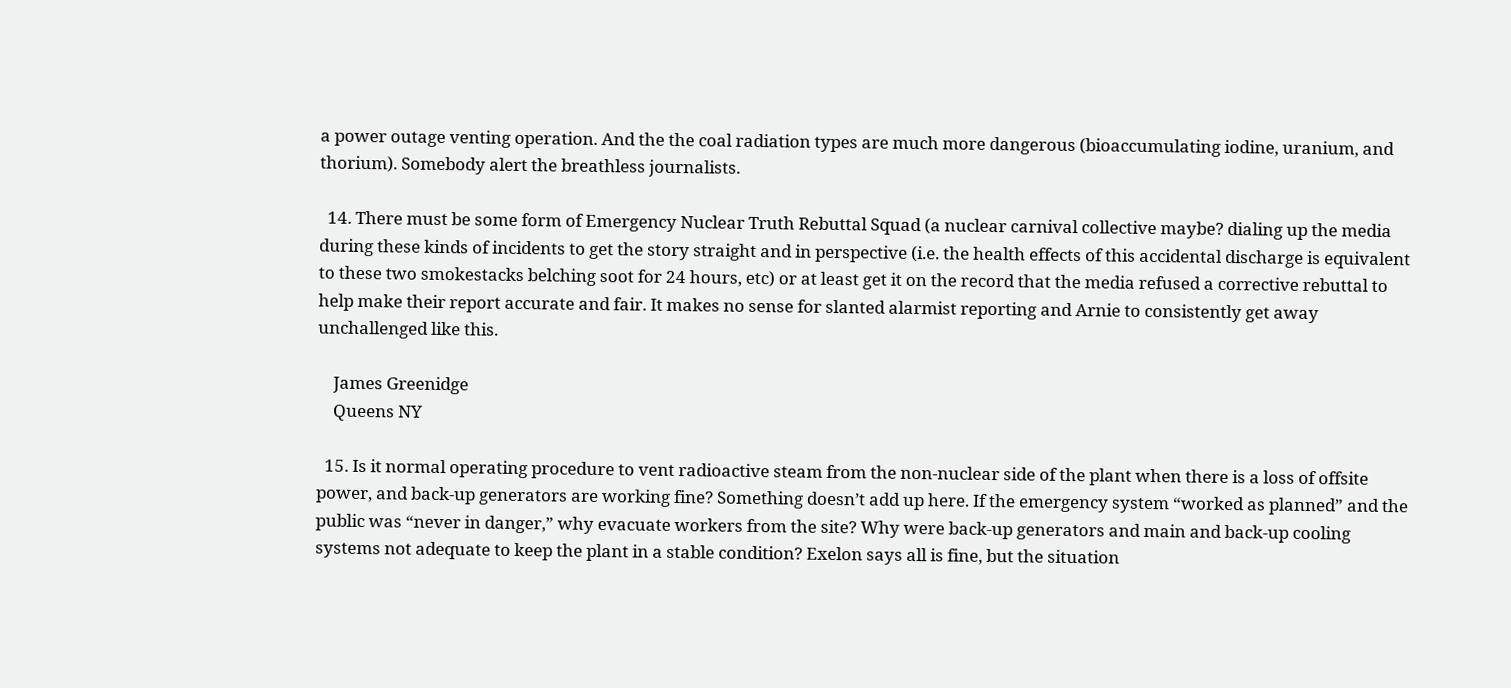a power outage venting operation. And the the coal radiation types are much more dangerous (bioaccumulating iodine, uranium, and thorium). Somebody alert the breathless journalists.

  14. There must be some form of Emergency Nuclear Truth Rebuttal Squad (a nuclear carnival collective maybe? dialing up the media during these kinds of incidents to get the story straight and in perspective (i.e. the health effects of this accidental discharge is equivalent to these two smokestacks belching soot for 24 hours, etc) or at least get it on the record that the media refused a corrective rebuttal to help make their report accurate and fair. It makes no sense for slanted alarmist reporting and Arnie to consistently get away unchallenged like this.

    James Greenidge
    Queens NY

  15. Is it normal operating procedure to vent radioactive steam from the non-nuclear side of the plant when there is a loss of offsite power, and back-up generators are working fine? Something doesn’t add up here. If the emergency system “worked as planned” and the public was “never in danger,” why evacuate workers from the site? Why were back-up generators and main and back-up cooling systems not adequate to keep the plant in a stable condition? Exelon says all is fine, but the situation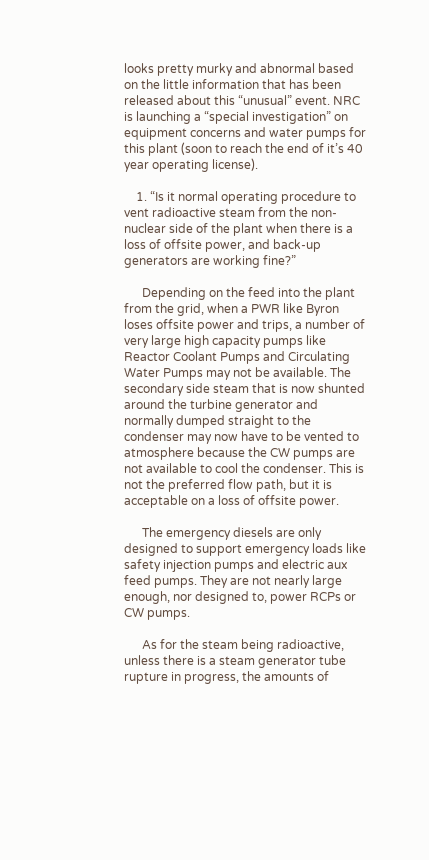looks pretty murky and abnormal based on the little information that has been released about this “unusual” event. NRC is launching a “special investigation” on equipment concerns and water pumps for this plant (soon to reach the end of it’s 40 year operating license).

    1. “Is it normal operating procedure to vent radioactive steam from the non-nuclear side of the plant when there is a loss of offsite power, and back-up generators are working fine?”

      Depending on the feed into the plant from the grid, when a PWR like Byron loses offsite power and trips, a number of very large high capacity pumps like Reactor Coolant Pumps and Circulating Water Pumps may not be available. The secondary side steam that is now shunted around the turbine generator and normally dumped straight to the condenser may now have to be vented to atmosphere because the CW pumps are not available to cool the condenser. This is not the preferred flow path, but it is acceptable on a loss of offsite power.

      The emergency diesels are only designed to support emergency loads like safety injection pumps and electric aux feed pumps. They are not nearly large enough, nor designed to, power RCPs or CW pumps.

      As for the steam being radioactive, unless there is a steam generator tube rupture in progress, the amounts of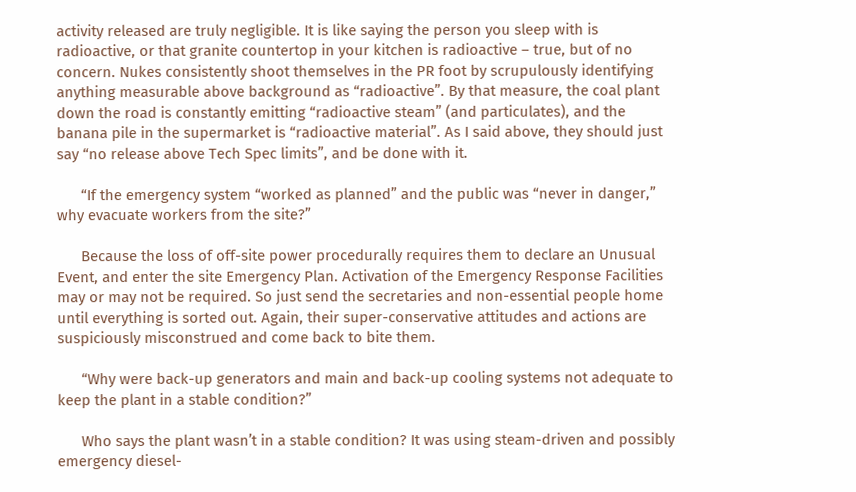activity released are truly negligible. It is like saying the person you sleep with is radioactive, or that granite countertop in your kitchen is radioactive – true, but of no concern. Nukes consistently shoot themselves in the PR foot by scrupulously identifying anything measurable above background as “radioactive”. By that measure, the coal plant down the road is constantly emitting “radioactive steam” (and particulates), and the banana pile in the supermarket is “radioactive material”. As I said above, they should just say “no release above Tech Spec limits”, and be done with it.

      “If the emergency system “worked as planned” and the public was “never in danger,” why evacuate workers from the site?”

      Because the loss of off-site power procedurally requires them to declare an Unusual Event, and enter the site Emergency Plan. Activation of the Emergency Response Facilities may or may not be required. So just send the secretaries and non-essential people home until everything is sorted out. Again, their super-conservative attitudes and actions are suspiciously misconstrued and come back to bite them.

      “Why were back-up generators and main and back-up cooling systems not adequate to keep the plant in a stable condition?”

      Who says the plant wasn’t in a stable condition? It was using steam-driven and possibly emergency diesel-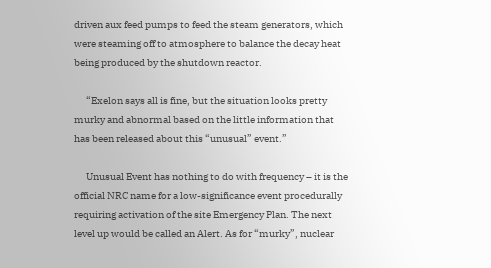driven aux feed pumps to feed the steam generators, which were steaming off to atmosphere to balance the decay heat being produced by the shutdown reactor.

      “Exelon says all is fine, but the situation looks pretty murky and abnormal based on the little information that has been released about this “unusual” event.”

      Unusual Event has nothing to do with frequency – it is the official NRC name for a low-significance event procedurally requiring activation of the site Emergency Plan. The next level up would be called an Alert. As for “murky”, nuclear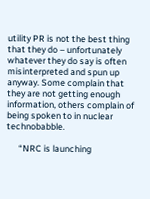utility PR is not the best thing that they do – unfortunately whatever they do say is often misinterpreted and spun up anyway. Some complain that they are not getting enough information, others complain of being spoken to in nuclear technobabble.

      “NRC is launching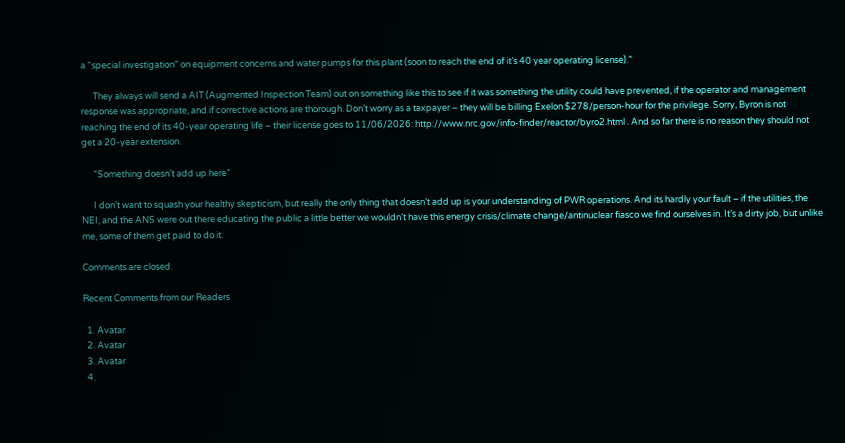a “special investigation” on equipment concerns and water pumps for this plant (soon to reach the end of it’s 40 year operating license).”

      They always will send a AIT (Augmented Inspection Team) out on something like this to see if it was something the utility could have prevented, if the operator and management response was appropriate, and if corrective actions are thorough. Don’t worry as a taxpayer – they will be billing Exelon $278/person-hour for the privilege. Sorry, Byron is not reaching the end of its 40-year operating life – their license goes to 11/06/2026: http://www.nrc.gov/info-finder/reactor/byro2.html . And so far there is no reason they should not get a 20-year extension.

      “Something doesn’t add up here”

      I don’t want to squash your healthy skepticism, but really the only thing that doesn’t add up is your understanding of PWR operations. And its hardly your fault – if the utilities, the NEI, and the ANS were out there educating the public a little better we wouldn’t have this energy crisis/climate change/antinuclear fiasco we find ourselves in. It’s a dirty job, but unlike me, some of them get paid to do it.

Comments are closed.

Recent Comments from our Readers

  1. Avatar
  2. Avatar
  3. Avatar
  4.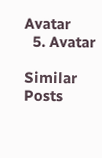Avatar
  5. Avatar

Similar Posts